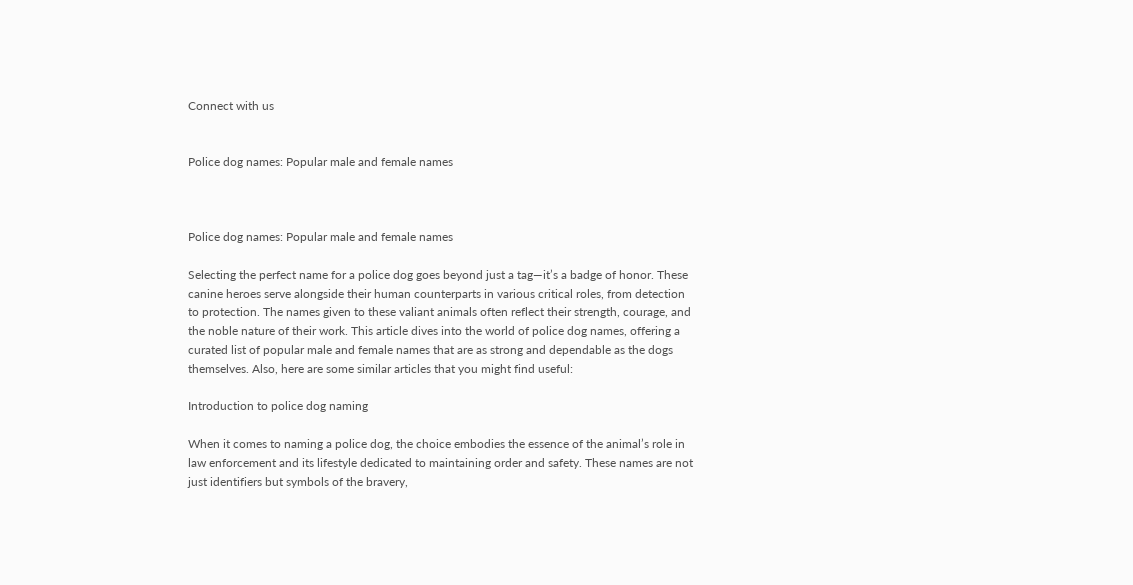Connect with us


Police dog names: Popular male and female names



Police dog names: Popular male and female names

Selecting the perfect name for a police dog goes beyond just a tag—it’s a badge of honor. These canine heroes serve alongside their human counterparts in various critical roles, from detection to protection. The names given to these valiant animals often reflect their strength, courage, and the noble nature of their work. This article dives into the world of police dog names, offering a curated list of popular male and female names that are as strong and dependable as the dogs themselves. Also, here are some similar articles that you might find useful:

Introduction to police dog naming

When it comes to naming a police dog, the choice embodies the essence of the animal’s role in law enforcement and its lifestyle dedicated to maintaining order and safety. These names are not just identifiers but symbols of the bravery,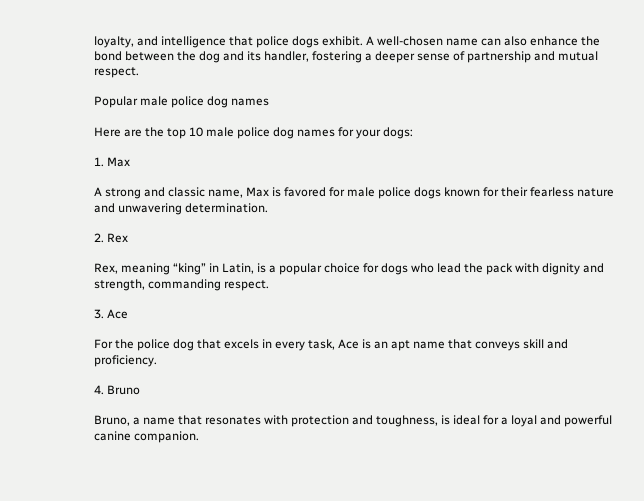loyalty, and intelligence that police dogs exhibit. A well-chosen name can also enhance the bond between the dog and its handler, fostering a deeper sense of partnership and mutual respect.

Popular male police dog names

Here are the top 10 male police dog names for your dogs:

1. Max

A strong and classic name, Max is favored for male police dogs known for their fearless nature and unwavering determination.

2. Rex

Rex, meaning “king” in Latin, is a popular choice for dogs who lead the pack with dignity and strength, commanding respect.

3. Ace

For the police dog that excels in every task, Ace is an apt name that conveys skill and proficiency.

4. Bruno

Bruno, a name that resonates with protection and toughness, is ideal for a loyal and powerful canine companion.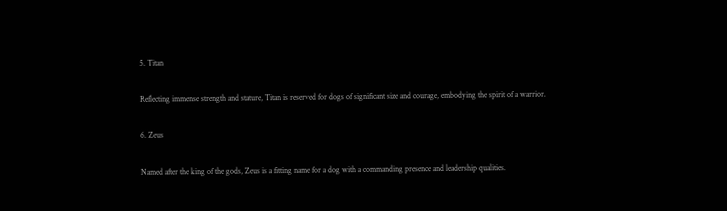5. Titan

Reflecting immense strength and stature, Titan is reserved for dogs of significant size and courage, embodying the spirit of a warrior.

6. Zeus

Named after the king of the gods, Zeus is a fitting name for a dog with a commanding presence and leadership qualities.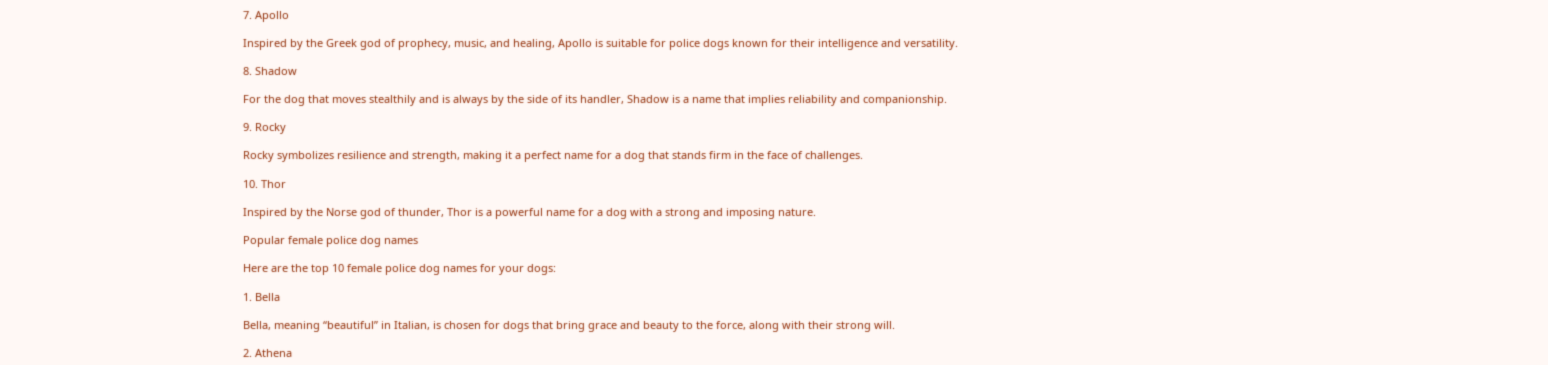7. Apollo

Inspired by the Greek god of prophecy, music, and healing, Apollo is suitable for police dogs known for their intelligence and versatility.

8. Shadow

For the dog that moves stealthily and is always by the side of its handler, Shadow is a name that implies reliability and companionship.

9. Rocky

Rocky symbolizes resilience and strength, making it a perfect name for a dog that stands firm in the face of challenges.

10. Thor

Inspired by the Norse god of thunder, Thor is a powerful name for a dog with a strong and imposing nature.

Popular female police dog names

Here are the top 10 female police dog names for your dogs:

1. Bella

Bella, meaning “beautiful” in Italian, is chosen for dogs that bring grace and beauty to the force, along with their strong will.

2. Athena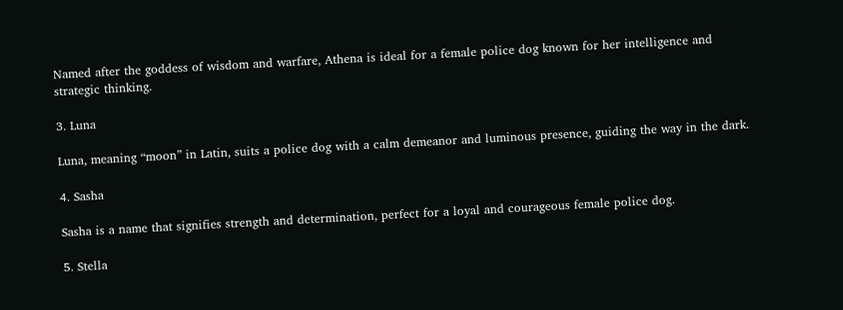Named after the goddess of wisdom and warfare, Athena is ideal for a female police dog known for her intelligence and strategic thinking.

3. Luna

Luna, meaning “moon” in Latin, suits a police dog with a calm demeanor and luminous presence, guiding the way in the dark.

4. Sasha

Sasha is a name that signifies strength and determination, perfect for a loyal and courageous female police dog.

5. Stella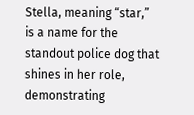Stella, meaning “star,” is a name for the standout police dog that shines in her role, demonstrating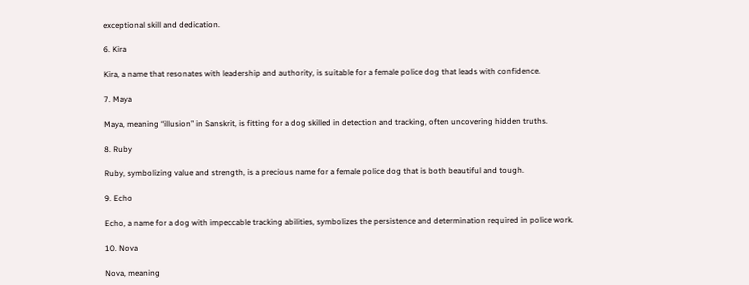exceptional skill and dedication.

6. Kira

Kira, a name that resonates with leadership and authority, is suitable for a female police dog that leads with confidence.

7. Maya

Maya, meaning “illusion” in Sanskrit, is fitting for a dog skilled in detection and tracking, often uncovering hidden truths.

8. Ruby

Ruby, symbolizing value and strength, is a precious name for a female police dog that is both beautiful and tough.

9. Echo

Echo, a name for a dog with impeccable tracking abilities, symbolizes the persistence and determination required in police work.

10. Nova

Nova, meaning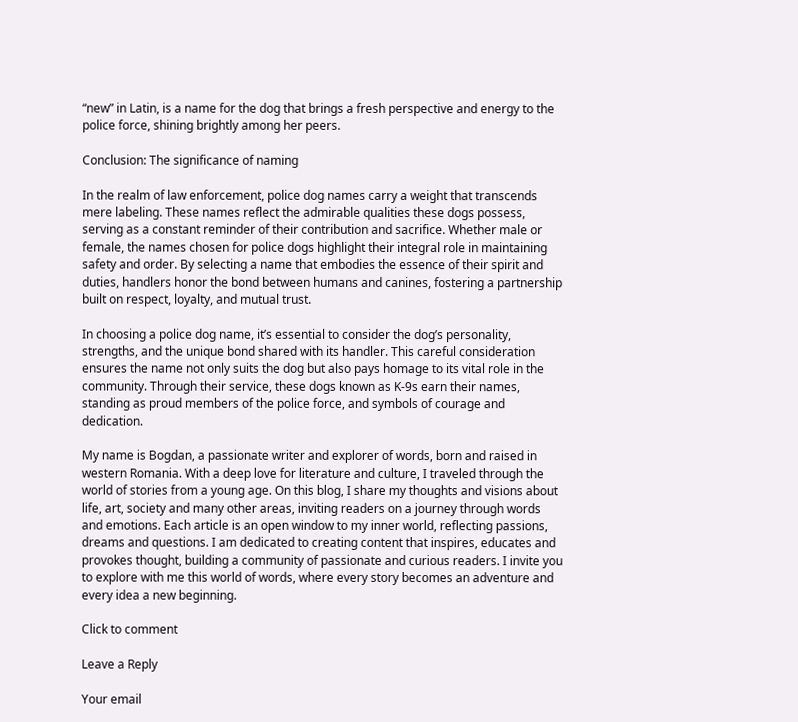“new” in Latin, is a name for the dog that brings a fresh perspective and energy to the police force, shining brightly among her peers.

Conclusion: The significance of naming

In the realm of law enforcement, police dog names carry a weight that transcends mere labeling. These names reflect the admirable qualities these dogs possess, serving as a constant reminder of their contribution and sacrifice. Whether male or female, the names chosen for police dogs highlight their integral role in maintaining safety and order. By selecting a name that embodies the essence of their spirit and duties, handlers honor the bond between humans and canines, fostering a partnership built on respect, loyalty, and mutual trust.

In choosing a police dog name, it’s essential to consider the dog’s personality, strengths, and the unique bond shared with its handler. This careful consideration ensures the name not only suits the dog but also pays homage to its vital role in the community. Through their service, these dogs known as K-9s earn their names, standing as proud members of the police force, and symbols of courage and dedication.

My name is Bogdan, a passionate writer and explorer of words, born and raised in western Romania. With a deep love for literature and culture, I traveled through the world of stories from a young age. On this blog, I share my thoughts and visions about life, art, society and many other areas, inviting readers on a journey through words and emotions. Each article is an open window to my inner world, reflecting passions, dreams and questions. I am dedicated to creating content that inspires, educates and provokes thought, building a community of passionate and curious readers. I invite you to explore with me this world of words, where every story becomes an adventure and every idea a new beginning.

Click to comment

Leave a Reply

Your email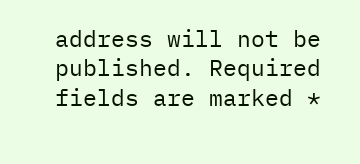address will not be published. Required fields are marked *